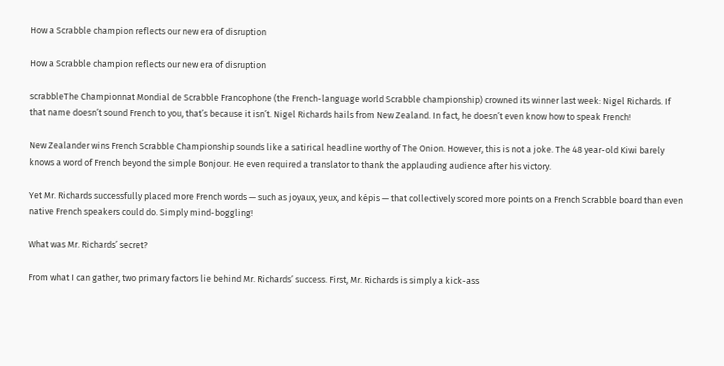How a Scrabble champion reflects our new era of disruption

How a Scrabble champion reflects our new era of disruption

scrabbleThe Championnat Mondial de Scrabble Francophone (the French-language world Scrabble championship) crowned its winner last week: Nigel Richards. If that name doesn’t sound French to you, that’s because it isn’t. Nigel Richards hails from New Zealand. In fact, he doesn’t even know how to speak French!

New Zealander wins French Scrabble Championship sounds like a satirical headline worthy of The Onion. However, this is not a joke. The 48 year-old Kiwi barely knows a word of French beyond the simple Bonjour. He even required a translator to thank the applauding audience after his victory.

Yet Mr. Richards successfully placed more French words — such as joyaux, yeux, and képis — that collectively scored more points on a French Scrabble board than even native French speakers could do. Simply mind-boggling!

What was Mr. Richards’ secret?

From what I can gather, two primary factors lie behind Mr. Richards’ success. First, Mr. Richards is simply a kick-ass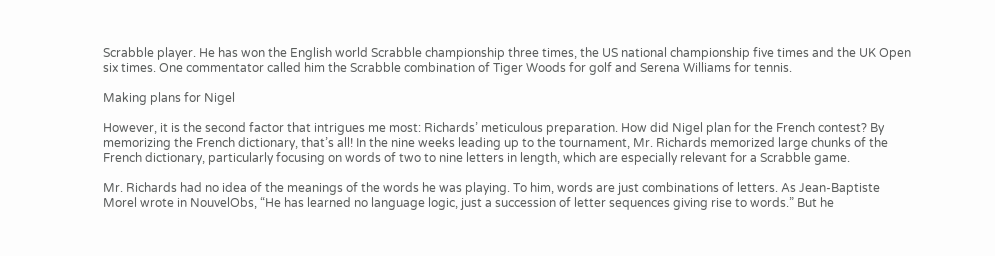Scrabble player. He has won the English world Scrabble championship three times, the US national championship five times and the UK Open six times. One commentator called him the Scrabble combination of Tiger Woods for golf and Serena Williams for tennis.

Making plans for Nigel

However, it is the second factor that intrigues me most: Richards’ meticulous preparation. How did Nigel plan for the French contest? By memorizing the French dictionary, that’s all! In the nine weeks leading up to the tournament, Mr. Richards memorized large chunks of the French dictionary, particularly focusing on words of two to nine letters in length, which are especially relevant for a Scrabble game.

Mr. Richards had no idea of the meanings of the words he was playing. To him, words are just combinations of letters. As Jean-Baptiste Morel wrote in NouvelObs, “He has learned no language logic, just a succession of letter sequences giving rise to words.” But he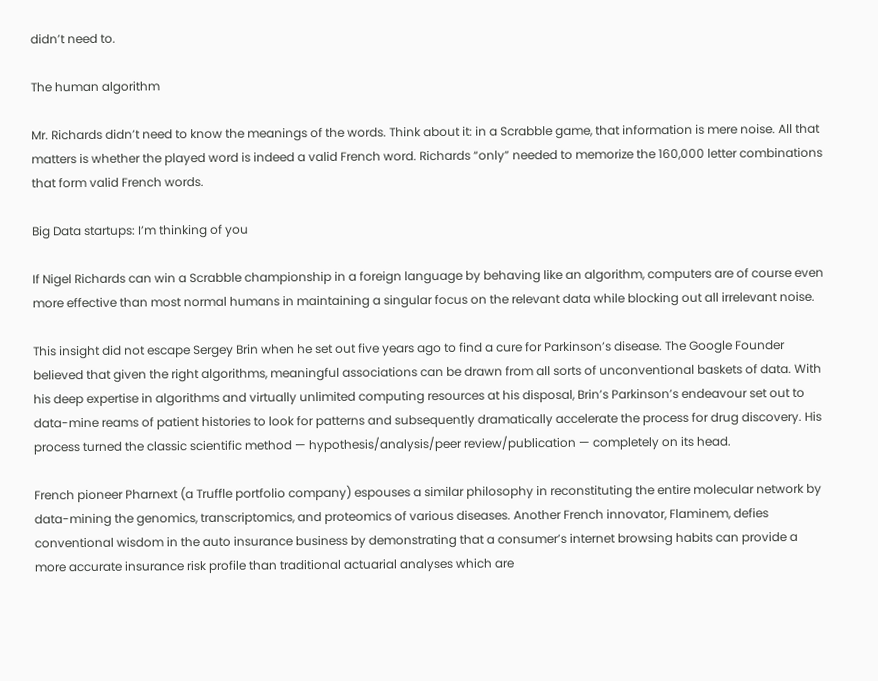didn’t need to.

The human algorithm

Mr. Richards didn’t need to know the meanings of the words. Think about it: in a Scrabble game, that information is mere noise. All that matters is whether the played word is indeed a valid French word. Richards “only” needed to memorize the 160,000 letter combinations that form valid French words.

Big Data startups: I’m thinking of you

If Nigel Richards can win a Scrabble championship in a foreign language by behaving like an algorithm, computers are of course even more effective than most normal humans in maintaining a singular focus on the relevant data while blocking out all irrelevant noise.

This insight did not escape Sergey Brin when he set out five years ago to find a cure for Parkinson’s disease. The Google Founder believed that given the right algorithms, meaningful associations can be drawn from all sorts of unconventional baskets of data. With his deep expertise in algorithms and virtually unlimited computing resources at his disposal, Brin’s Parkinson’s endeavour set out to data-mine reams of patient histories to look for patterns and subsequently dramatically accelerate the process for drug discovery. His process turned the classic scientific method — hypothesis/analysis/peer review/publication — completely on its head.

French pioneer Pharnext (a Truffle portfolio company) espouses a similar philosophy in reconstituting the entire molecular network by data-mining the genomics, transcriptomics, and proteomics of various diseases. Another French innovator, Flaminem, defies conventional wisdom in the auto insurance business by demonstrating that a consumer’s internet browsing habits can provide a more accurate insurance risk profile than traditional actuarial analyses which are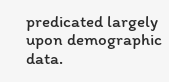predicated largely upon demographic data.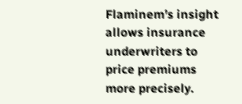Flaminem’s insight allows insurance underwriters to price premiums more precisely.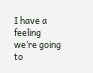I have a feeling we’re going to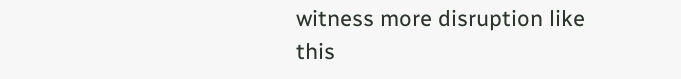witness more disruption like this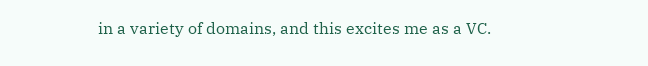in a variety of domains, and this excites me as a VC.